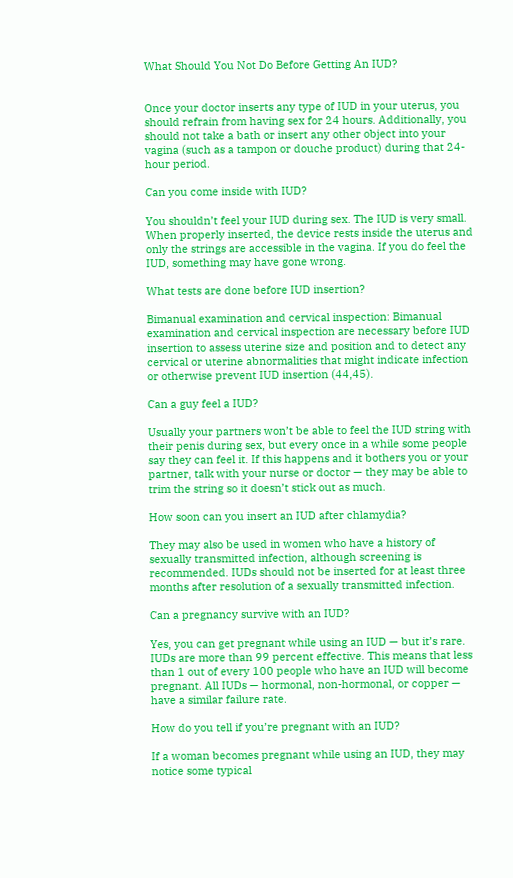What Should You Not Do Before Getting An IUD?


Once your doctor inserts any type of IUD in your uterus, you should refrain from having sex for 24 hours. Additionally, you should not take a bath or insert any other object into your vagina (such as a tampon or douche product) during that 24-hour period.

Can you come inside with IUD?

You shouldn’t feel your IUD during sex. The IUD is very small. When properly inserted, the device rests inside the uterus and only the strings are accessible in the vagina. If you do feel the IUD, something may have gone wrong.

What tests are done before IUD insertion?

Bimanual examination and cervical inspection: Bimanual examination and cervical inspection are necessary before IUD insertion to assess uterine size and position and to detect any cervical or uterine abnormalities that might indicate infection or otherwise prevent IUD insertion (44,45).

Can a guy feel a IUD?

Usually your partners won’t be able to feel the IUD string with their penis during sex, but every once in a while some people say they can feel it. If this happens and it bothers you or your partner, talk with your nurse or doctor — they may be able to trim the string so it doesn’t stick out as much.

How soon can you insert an IUD after chlamydia?

They may also be used in women who have a history of sexually transmitted infection, although screening is recommended. IUDs should not be inserted for at least three months after resolution of a sexually transmitted infection.

Can a pregnancy survive with an IUD?

Yes, you can get pregnant while using an IUD — but it’s rare. IUDs are more than 99 percent effective. This means that less than 1 out of every 100 people who have an IUD will become pregnant. All IUDs — hormonal, non-hormonal, or copper — have a similar failure rate.

How do you tell if you’re pregnant with an IUD?

If a woman becomes pregnant while using an IUD, they may notice some typical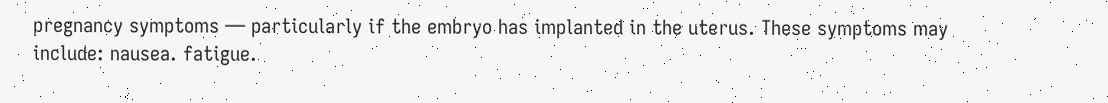pregnancy symptoms — particularly if the embryo has implanted in the uterus. These symptoms may include: nausea. fatigue.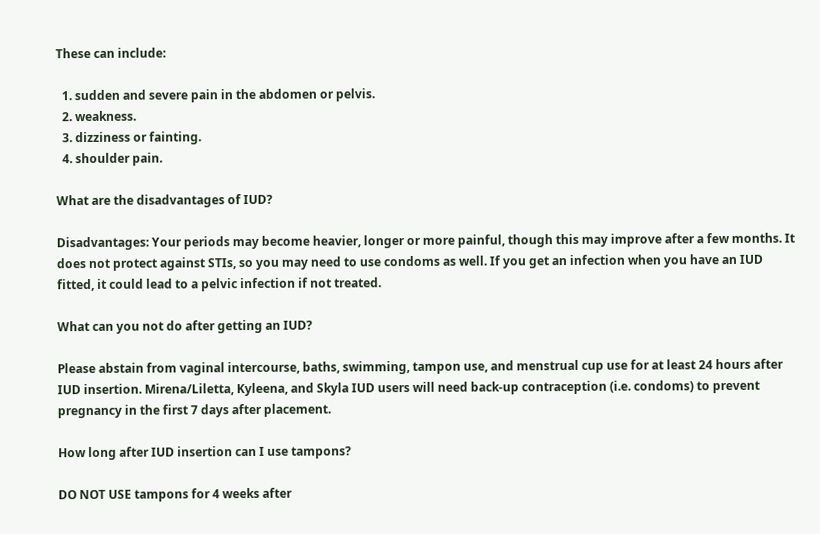These can include:

  1. sudden and severe pain in the abdomen or pelvis.
  2. weakness.
  3. dizziness or fainting.
  4. shoulder pain.

What are the disadvantages of IUD?

Disadvantages: Your periods may become heavier, longer or more painful, though this may improve after a few months. It does not protect against STIs, so you may need to use condoms as well. If you get an infection when you have an IUD fitted, it could lead to a pelvic infection if not treated.

What can you not do after getting an IUD?

Please abstain from vaginal intercourse, baths, swimming, tampon use, and menstrual cup use for at least 24 hours after IUD insertion. Mirena/Liletta, Kyleena, and Skyla IUD users will need back-up contraception (i.e. condoms) to prevent pregnancy in the first 7 days after placement.

How long after IUD insertion can I use tampons?

DO NOT USE tampons for 4 weeks after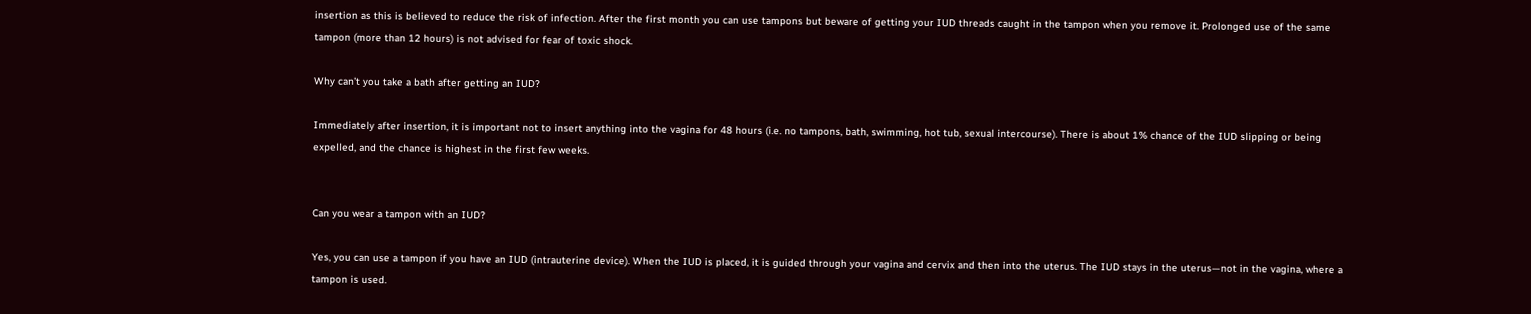insertion as this is believed to reduce the risk of infection. After the first month you can use tampons but beware of getting your IUD threads caught in the tampon when you remove it. Prolonged use of the same tampon (more than 12 hours) is not advised for fear of toxic shock.

Why can’t you take a bath after getting an IUD?

Immediately after insertion, it is important not to insert anything into the vagina for 48 hours (i.e. no tampons, bath, swimming, hot tub, sexual intercourse). There is about 1% chance of the IUD slipping or being expelled, and the chance is highest in the first few weeks.


Can you wear a tampon with an IUD?

Yes, you can use a tampon if you have an IUD (intrauterine device). When the IUD is placed, it is guided through your vagina and cervix and then into the uterus. The IUD stays in the uterus—not in the vagina, where a tampon is used.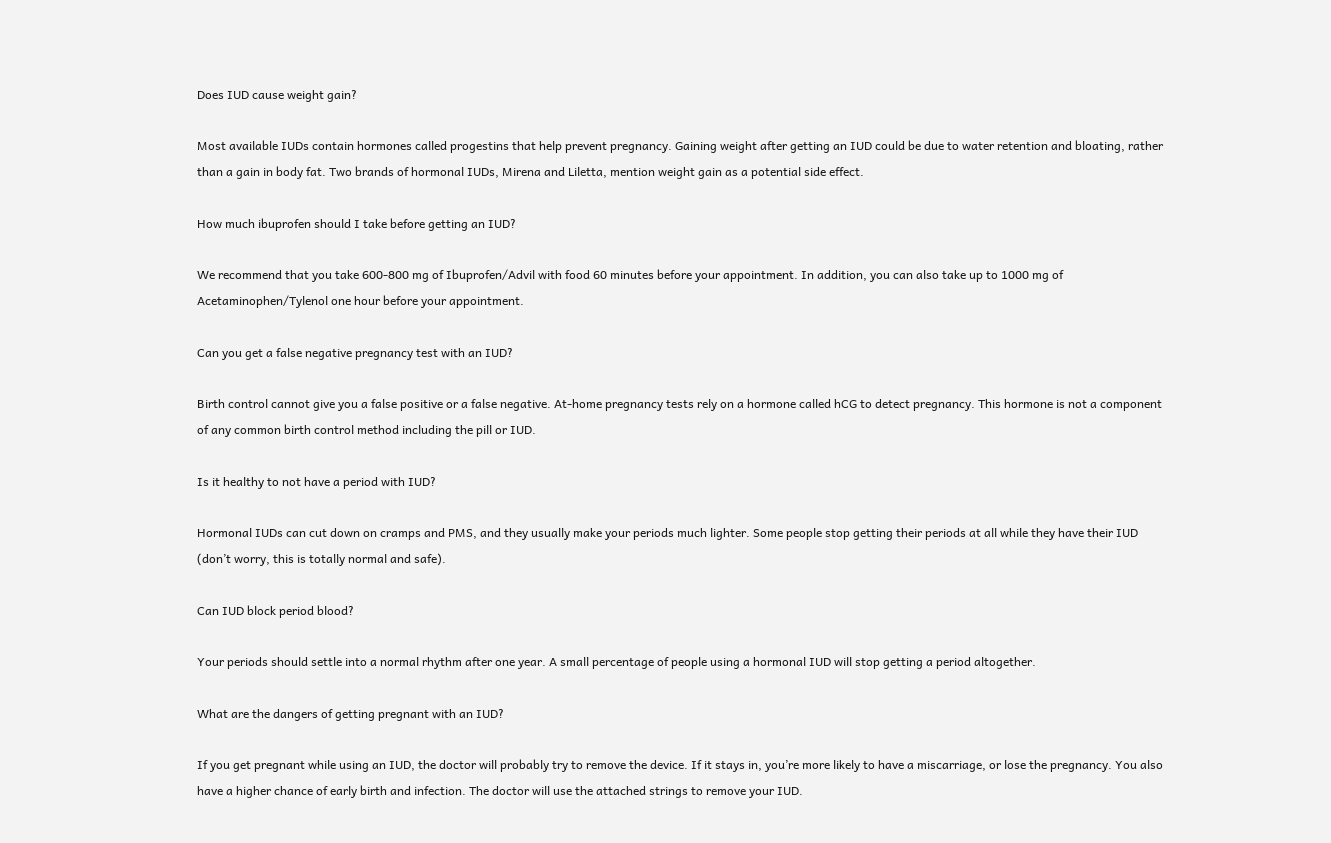Does IUD cause weight gain?

Most available IUDs contain hormones called progestins that help prevent pregnancy. Gaining weight after getting an IUD could be due to water retention and bloating, rather than a gain in body fat. Two brands of hormonal IUDs, Mirena and Liletta, mention weight gain as a potential side effect.

How much ibuprofen should I take before getting an IUD?

We recommend that you take 600-800 mg of Ibuprofen/Advil with food 60 minutes before your appointment. In addition, you can also take up to 1000 mg of Acetaminophen/Tylenol one hour before your appointment.

Can you get a false negative pregnancy test with an IUD?

Birth control cannot give you a false positive or a false negative. At-home pregnancy tests rely on a hormone called hCG to detect pregnancy. This hormone is not a component of any common birth control method including the pill or IUD.

Is it healthy to not have a period with IUD?

Hormonal IUDs can cut down on cramps and PMS, and they usually make your periods much lighter. Some people stop getting their periods at all while they have their IUD (don’t worry, this is totally normal and safe).

Can IUD block period blood?

Your periods should settle into a normal rhythm after one year. A small percentage of people using a hormonal IUD will stop getting a period altogether.

What are the dangers of getting pregnant with an IUD?

If you get pregnant while using an IUD, the doctor will probably try to remove the device. If it stays in, you’re more likely to have a miscarriage, or lose the pregnancy. You also have a higher chance of early birth and infection. The doctor will use the attached strings to remove your IUD.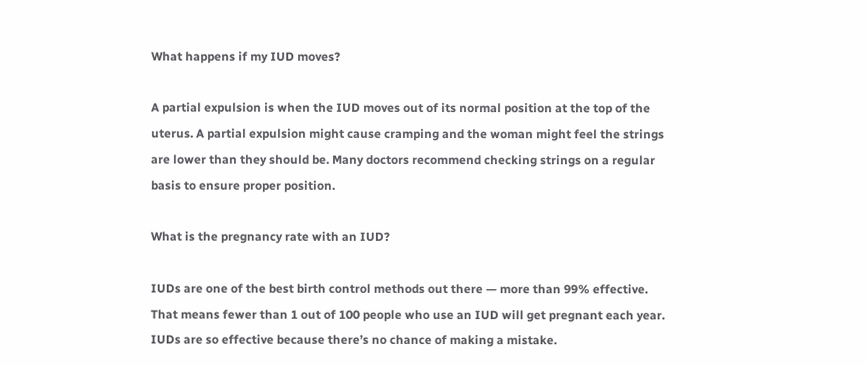What happens if my IUD moves?

A partial expulsion is when the IUD moves out of its normal position at the top of the uterus. A partial expulsion might cause cramping and the woman might feel the strings are lower than they should be. Many doctors recommend checking strings on a regular basis to ensure proper position.

What is the pregnancy rate with an IUD?

IUDs are one of the best birth control methods out there — more than 99% effective. That means fewer than 1 out of 100 people who use an IUD will get pregnant each year. IUDs are so effective because there’s no chance of making a mistake.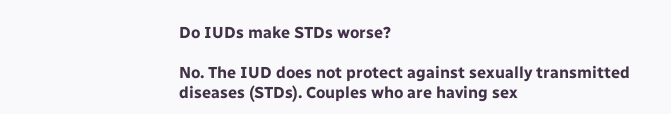Do IUDs make STDs worse?

No. The IUD does not protect against sexually transmitted diseases (STDs). Couples who are having sex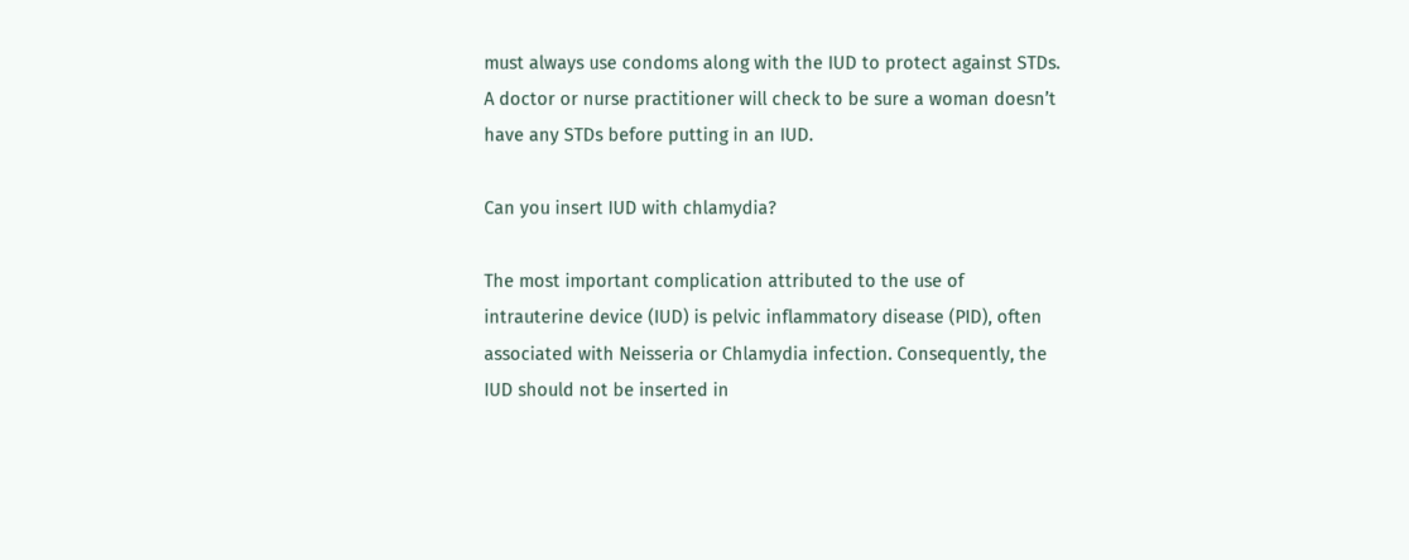must always use condoms along with the IUD to protect against STDs. A doctor or nurse practitioner will check to be sure a woman doesn’t have any STDs before putting in an IUD.

Can you insert IUD with chlamydia?

The most important complication attributed to the use of intrauterine device (IUD) is pelvic inflammatory disease (PID), often associated with Neisseria or Chlamydia infection. Consequently, the IUD should not be inserted in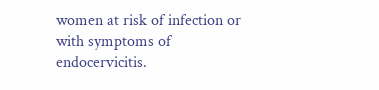women at risk of infection or with symptoms of endocervicitis.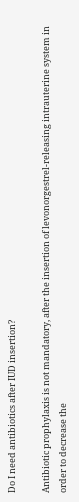Do I need antibiotics after IUD insertion?

Antibiotic prophylaxis is not mandatory, after the insertion of levonorgestrel-releasing intrauterine system in order to decrease the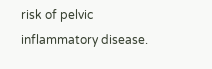risk of pelvic inflammatory disease.